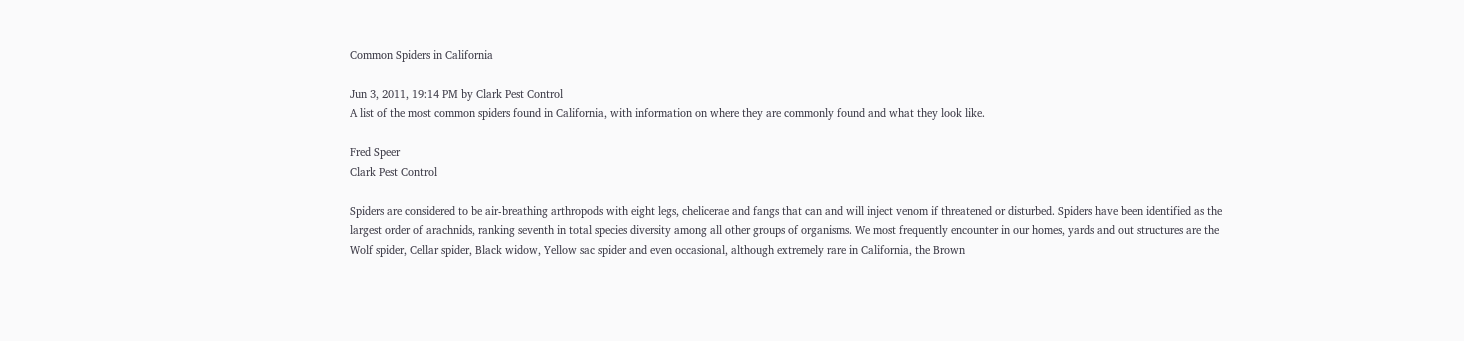Common Spiders in California

Jun 3, 2011, 19:14 PM by Clark Pest Control
A list of the most common spiders found in California, with information on where they are commonly found and what they look like.

Fred Speer
Clark Pest Control

Spiders are considered to be air-breathing arthropods with eight legs, chelicerae and fangs that can and will inject venom if threatened or disturbed. Spiders have been identified as the largest order of arachnids, ranking seventh in total species diversity among all other groups of organisms. We most frequently encounter in our homes, yards and out structures are the Wolf spider, Cellar spider, Black widow, Yellow sac spider and even occasional, although extremely rare in California, the Brown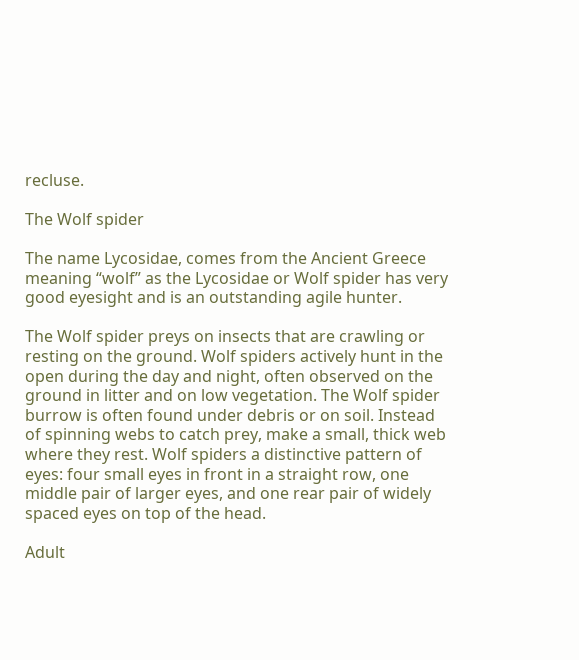recluse.

The Wolf spider

The name Lycosidae, comes from the Ancient Greece meaning “wolf” as the Lycosidae or Wolf spider has very good eyesight and is an outstanding agile hunter.

The Wolf spider preys on insects that are crawling or resting on the ground. Wolf spiders actively hunt in the open during the day and night, often observed on the ground in litter and on low vegetation. The Wolf spider burrow is often found under debris or on soil. Instead of spinning webs to catch prey, make a small, thick web where they rest. Wolf spiders a distinctive pattern of eyes: four small eyes in front in a straight row, one middle pair of larger eyes, and one rear pair of widely spaced eyes on top of the head.

Adult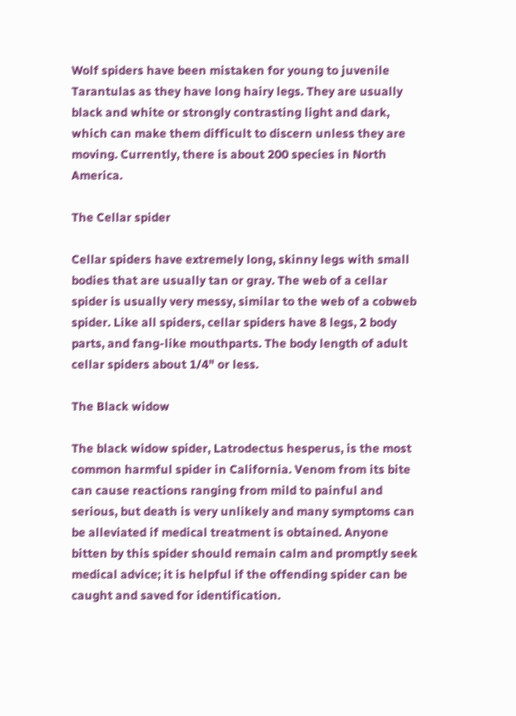Wolf spiders have been mistaken for young to juvenile Tarantulas as they have long hairy legs. They are usually black and white or strongly contrasting light and dark, which can make them difficult to discern unless they are moving. Currently, there is about 200 species in North America.

The Cellar spider

Cellar spiders have extremely long, skinny legs with small bodies that are usually tan or gray. The web of a cellar spider is usually very messy, similar to the web of a cobweb spider. Like all spiders, cellar spiders have 8 legs, 2 body parts, and fang-like mouthparts. The body length of adult cellar spiders about 1/4" or less.

The Black widow

The black widow spider, Latrodectus hesperus, is the most common harmful spider in California. Venom from its bite can cause reactions ranging from mild to painful and serious, but death is very unlikely and many symptoms can be alleviated if medical treatment is obtained. Anyone bitten by this spider should remain calm and promptly seek medical advice; it is helpful if the offending spider can be caught and saved for identification.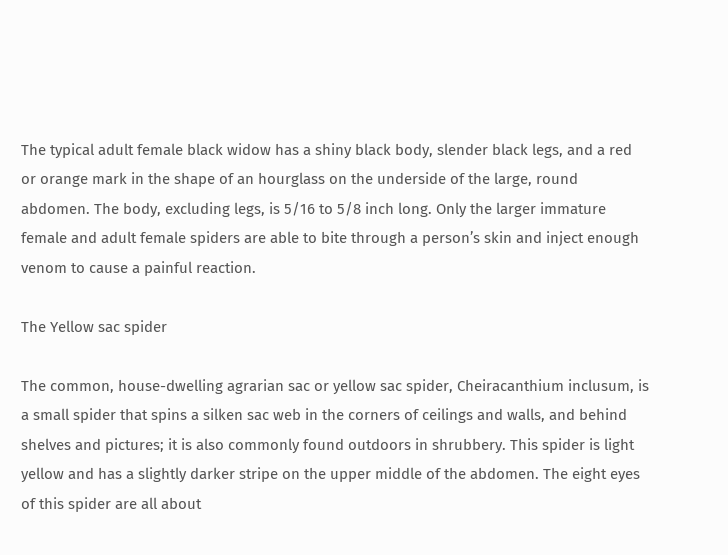The typical adult female black widow has a shiny black body, slender black legs, and a red or orange mark in the shape of an hourglass on the underside of the large, round abdomen. The body, excluding legs, is 5/16 to 5/8 inch long. Only the larger immature female and adult female spiders are able to bite through a person’s skin and inject enough venom to cause a painful reaction.

The Yellow sac spider

The common, house-dwelling agrarian sac or yellow sac spider, Cheiracanthium inclusum, is a small spider that spins a silken sac web in the corners of ceilings and walls, and behind shelves and pictures; it is also commonly found outdoors in shrubbery. This spider is light yellow and has a slightly darker stripe on the upper middle of the abdomen. The eight eyes of this spider are all about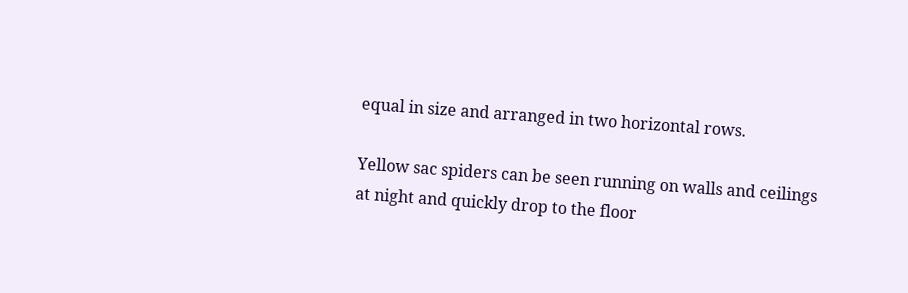equal in size and arranged in two horizontal rows.

Yellow sac spiders can be seen running on walls and ceilings at night and quickly drop to the floor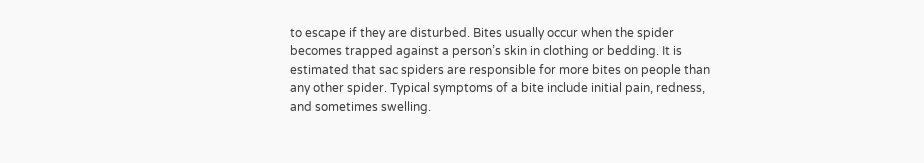to escape if they are disturbed. Bites usually occur when the spider becomes trapped against a person’s skin in clothing or bedding. It is estimated that sac spiders are responsible for more bites on people than any other spider. Typical symptoms of a bite include initial pain, redness, and sometimes swelling.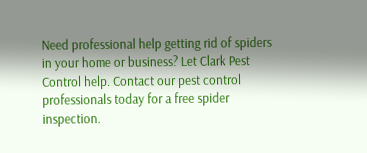Need professional help getting rid of spiders in your home or business? Let Clark Pest Control help. Contact our pest control professionals today for a free spider inspection.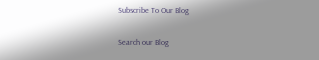Subscribe To Our Blog

Search our Blog